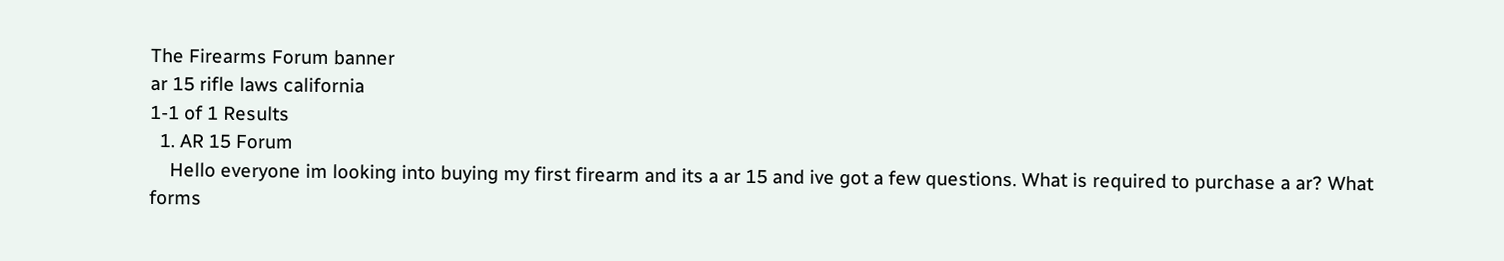The Firearms Forum banner
ar 15 rifle laws california
1-1 of 1 Results
  1. AR 15 Forum
    Hello everyone im looking into buying my first firearm and its a ar 15 and ive got a few questions. What is required to purchase a ar? What forms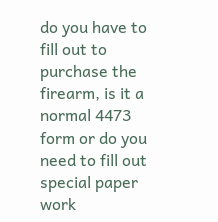do you have to fill out to purchase the firearm, is it a normal 4473 form or do you need to fill out special paper work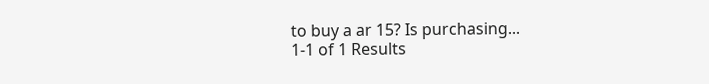to buy a ar 15? Is purchasing...
1-1 of 1 Results